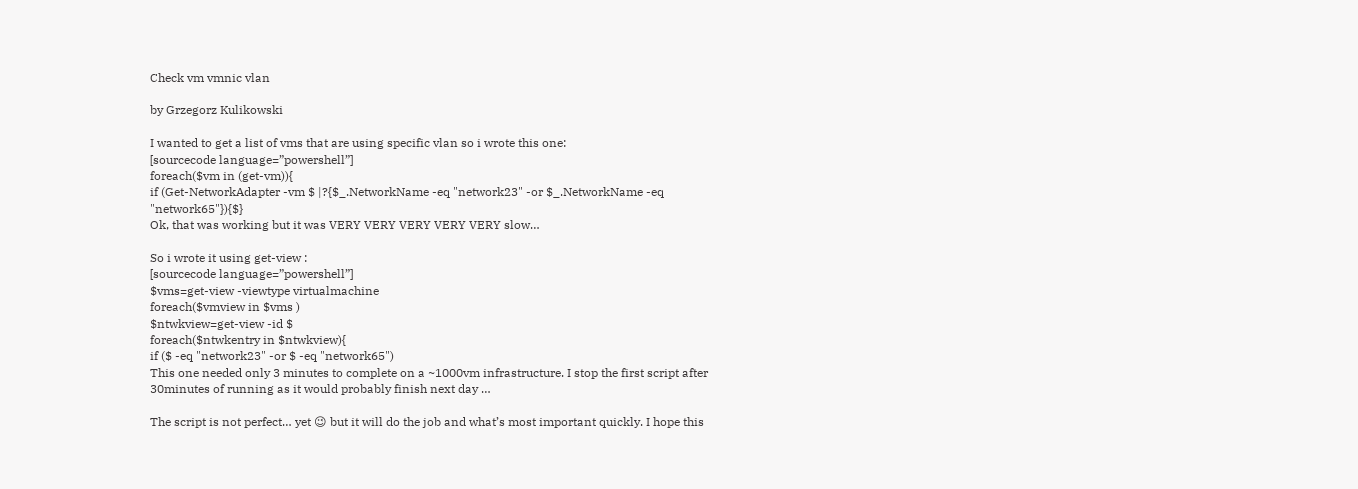Check vm vmnic vlan

by Grzegorz Kulikowski

I wanted to get a list of vms that are using specific vlan so i wrote this one:
[sourcecode language=”powershell”]
foreach($vm in (get-vm)){
if (Get-NetworkAdapter -vm $ |?{$_.NetworkName -eq "network23" -or $_.NetworkName -eq "network65"}){$}
Ok, that was working but it was VERY VERY VERY VERY VERY slow…

So i wrote it using get-view :
[sourcecode language=”powershell”]
$vms=get-view -viewtype virtualmachine
foreach($vmview in $vms )
$ntwkview=get-view -id $
foreach($ntwkentry in $ntwkview){
if ($ -eq "network23" -or $ -eq "network65")
This one needed only 3 minutes to complete on a ~1000vm infrastructure. I stop the first script after 30minutes of running as it would probably finish next day …

The script is not perfect… yet 😉 but it will do the job and what’s most important quickly. I hope this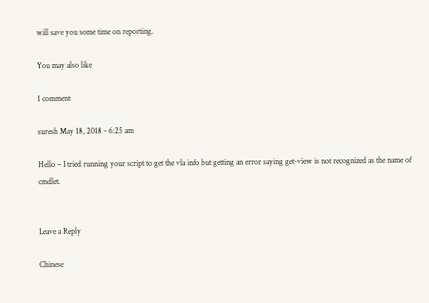will save you some time on reporting.

You may also like

1 comment

suresh May 18, 2018 - 6:25 am

Hello – I tried running your script to get the vla info but getting an error saying get-view is not recognized as the name of cmdlet.


Leave a Reply

Chinese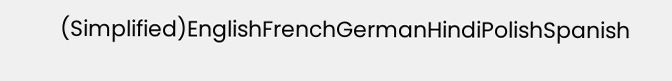(Simplified)EnglishFrenchGermanHindiPolishSpanish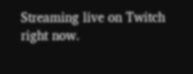Streaming live on Twitch right now.